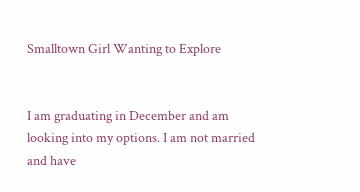Smalltown Girl Wanting to Explore


I am graduating in December and am looking into my options. I am not married and have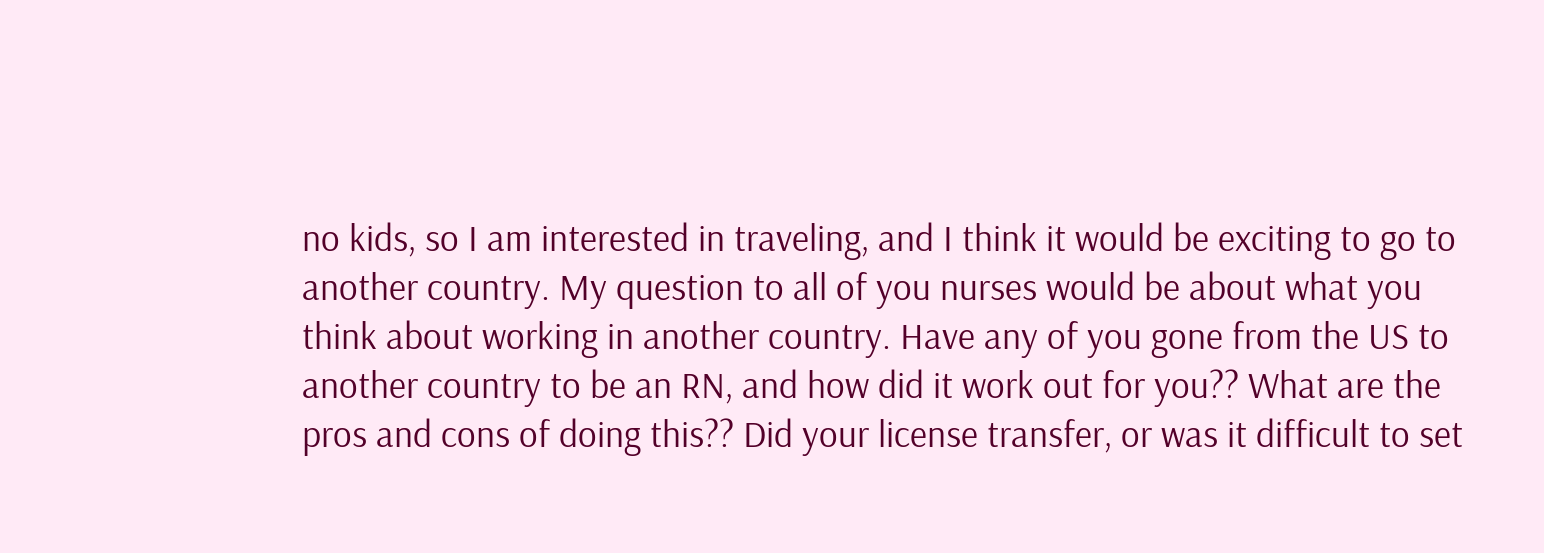no kids, so I am interested in traveling, and I think it would be exciting to go to another country. My question to all of you nurses would be about what you think about working in another country. Have any of you gone from the US to another country to be an RN, and how did it work out for you?? What are the pros and cons of doing this?? Did your license transfer, or was it difficult to set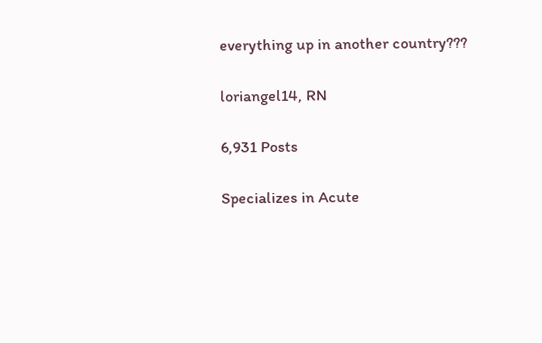everything up in another country???

loriangel14, RN

6,931 Posts

Specializes in Acute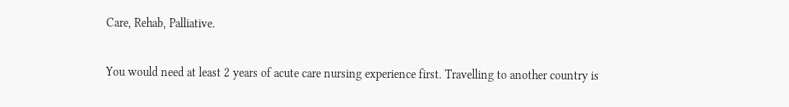Care, Rehab, Palliative.

You would need at least 2 years of acute care nursing experience first. Travelling to another country is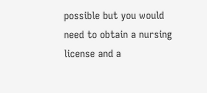possible but you would need to obtain a nursing license and a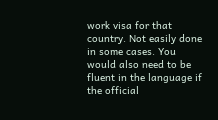work visa for that country. Not easily done in some cases. You would also need to be fluent in the language if the official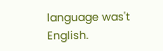language was't English.